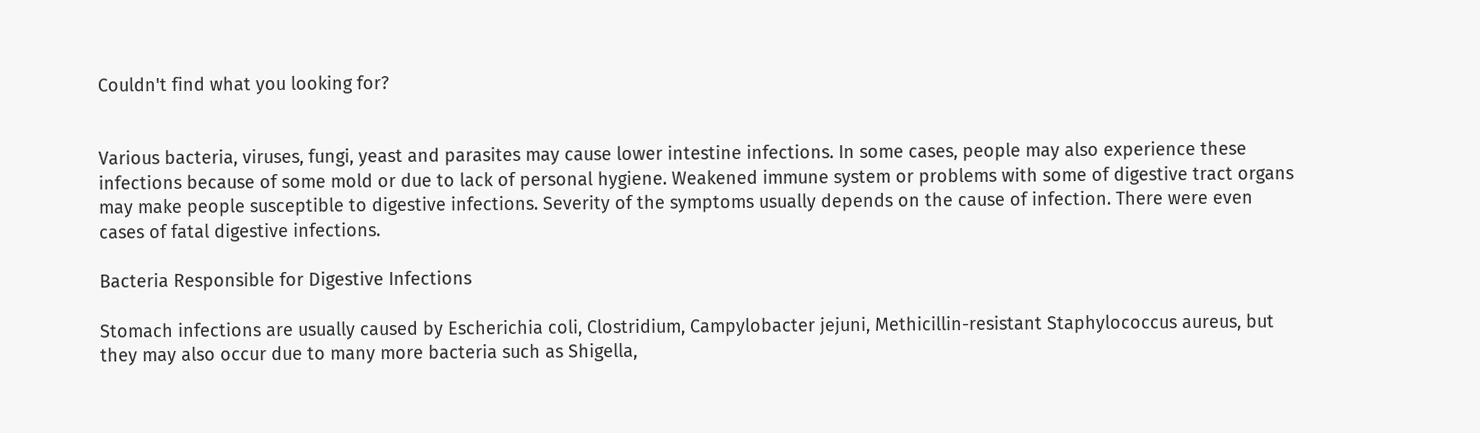Couldn't find what you looking for?


Various bacteria, viruses, fungi, yeast and parasites may cause lower intestine infections. In some cases, people may also experience these infections because of some mold or due to lack of personal hygiene. Weakened immune system or problems with some of digestive tract organs may make people susceptible to digestive infections. Severity of the symptoms usually depends on the cause of infection. There were even cases of fatal digestive infections.

Bacteria Responsible for Digestive Infections

Stomach infections are usually caused by Escherichia coli, Clostridium, Campylobacter jejuni, Methicillin-resistant Staphylococcus aureus, but they may also occur due to many more bacteria such as Shigella,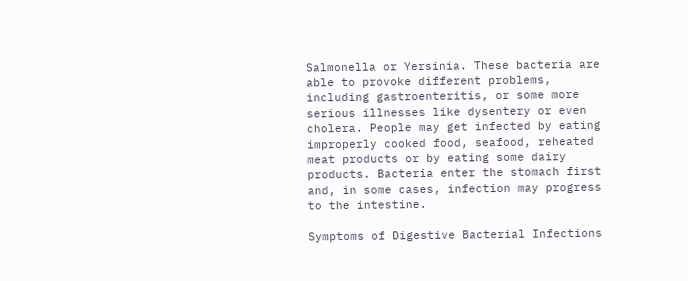Salmonella or Yersinia. These bacteria are able to provoke different problems, including gastroenteritis, or some more serious illnesses like dysentery or even cholera. People may get infected by eating improperly cooked food, seafood, reheated meat products or by eating some dairy products. Bacteria enter the stomach first and, in some cases, infection may progress to the intestine.

Symptoms of Digestive Bacterial Infections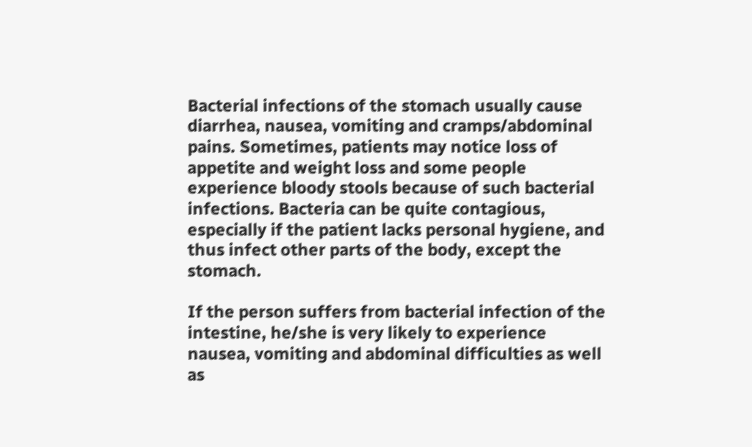Bacterial infections of the stomach usually cause diarrhea, nausea, vomiting and cramps/abdominal pains. Sometimes, patients may notice loss of appetite and weight loss and some people experience bloody stools because of such bacterial infections. Bacteria can be quite contagious, especially if the patient lacks personal hygiene, and thus infect other parts of the body, except the stomach.

If the person suffers from bacterial infection of the intestine, he/she is very likely to experience nausea, vomiting and abdominal difficulties as well as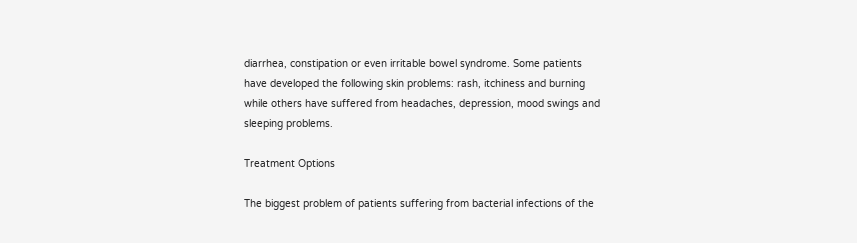diarrhea, constipation or even irritable bowel syndrome. Some patients have developed the following skin problems: rash, itchiness and burning while others have suffered from headaches, depression, mood swings and sleeping problems.

Treatment Options

The biggest problem of patients suffering from bacterial infections of the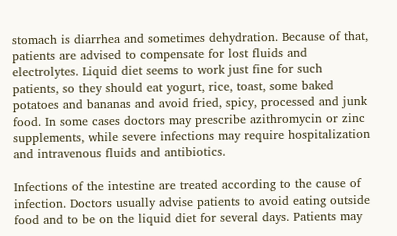stomach is diarrhea and sometimes dehydration. Because of that, patients are advised to compensate for lost fluids and electrolytes. Liquid diet seems to work just fine for such patients, so they should eat yogurt, rice, toast, some baked potatoes and bananas and avoid fried, spicy, processed and junk food. In some cases doctors may prescribe azithromycin or zinc supplements, while severe infections may require hospitalization and intravenous fluids and antibiotics.

Infections of the intestine are treated according to the cause of infection. Doctors usually advise patients to avoid eating outside food and to be on the liquid diet for several days. Patients may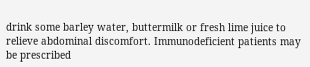drink some barley water, buttermilk or fresh lime juice to relieve abdominal discomfort. Immunodeficient patients may be prescribed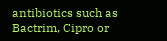antibiotics such as Bactrim, Cipro or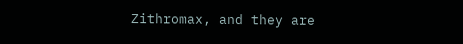Zithromax, and they are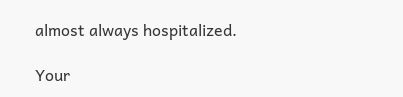almost always hospitalized.

Your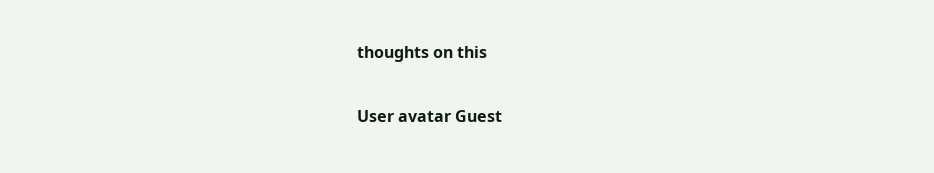thoughts on this

User avatar Guest